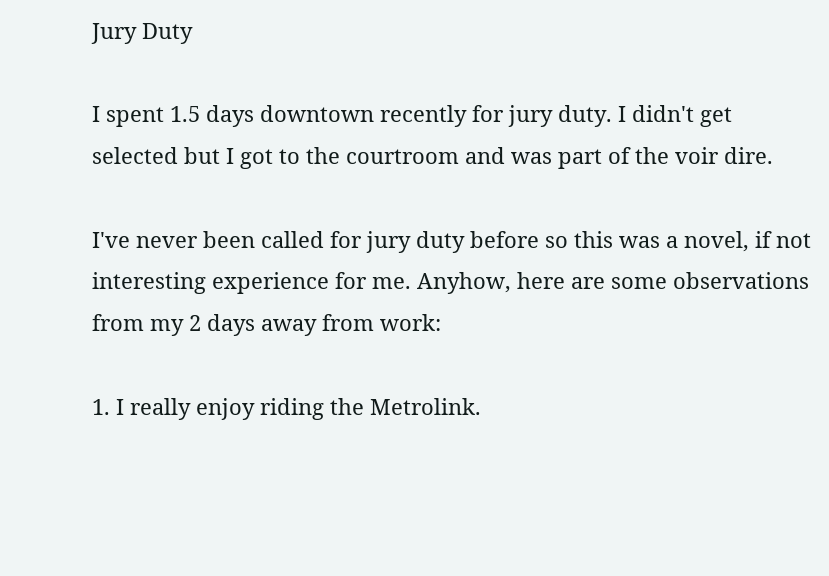Jury Duty

I spent 1.5 days downtown recently for jury duty. I didn't get selected but I got to the courtroom and was part of the voir dire.

I've never been called for jury duty before so this was a novel, if not interesting experience for me. Anyhow, here are some observations from my 2 days away from work:

1. I really enjoy riding the Metrolink.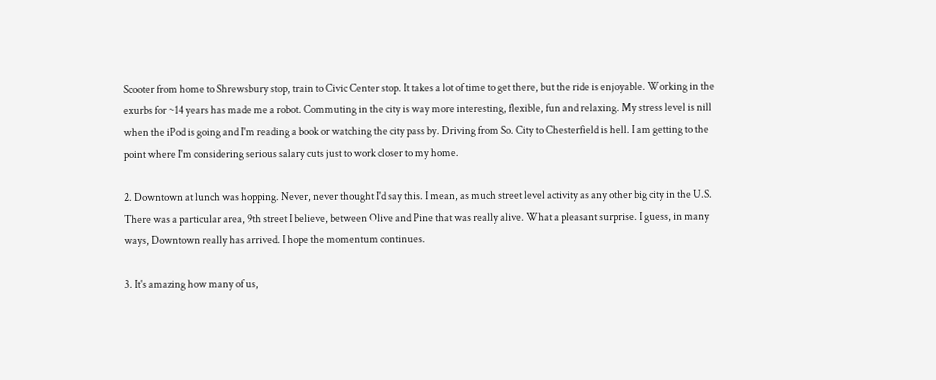Scooter from home to Shrewsbury stop, train to Civic Center stop. It takes a lot of time to get there, but the ride is enjoyable. Working in the exurbs for ~14 years has made me a robot. Commuting in the city is way more interesting, flexible, fun and relaxing. My stress level is nill when the iPod is going and I'm reading a book or watching the city pass by. Driving from So. City to Chesterfield is hell. I am getting to the point where I'm considering serious salary cuts just to work closer to my home.

2. Downtown at lunch was hopping. Never, never thought I'd say this. I mean, as much street level activity as any other big city in the U.S. There was a particular area, 9th street I believe, between Olive and Pine that was really alive. What a pleasant surprise. I guess, in many ways, Downtown really has arrived. I hope the momentum continues.

3. It's amazing how many of us,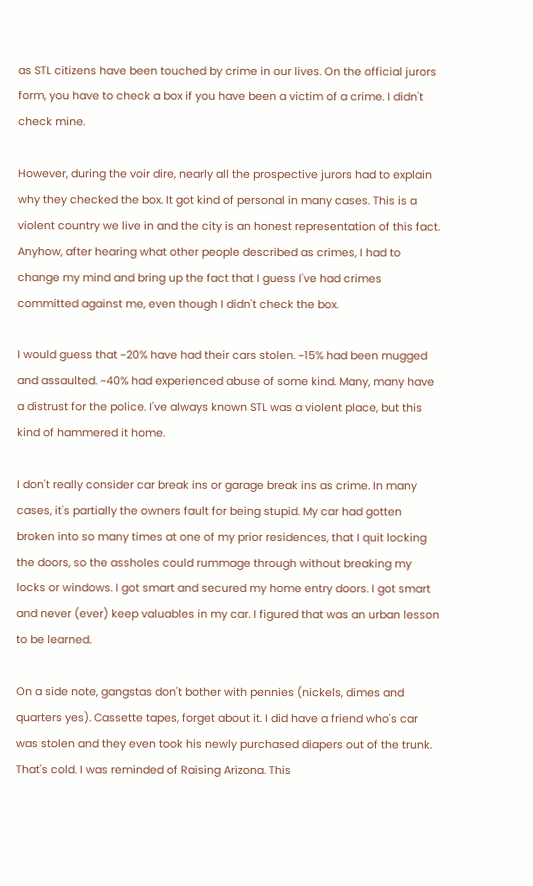as STL citizens have been touched by crime in our lives. On the official jurors form, you have to check a box if you have been a victim of a crime. I didn't check mine.

However, during the voir dire, nearly all the prospective jurors had to explain why they checked the box. It got kind of personal in many cases. This is a violent country we live in and the city is an honest representation of this fact. Anyhow, after hearing what other people described as crimes, I had to change my mind and bring up the fact that I guess I've had crimes committed against me, even though I didn't check the box.

I would guess that ~20% have had their cars stolen. ~15% had been mugged and assaulted. ~40% had experienced abuse of some kind. Many, many have a distrust for the police. I've always known STL was a violent place, but this kind of hammered it home.

I don't really consider car break ins or garage break ins as crime. In many cases, it's partially the owners fault for being stupid. My car had gotten broken into so many times at one of my prior residences, that I quit locking the doors, so the assholes could rummage through without breaking my locks or windows. I got smart and secured my home entry doors. I got smart and never (ever) keep valuables in my car. I figured that was an urban lesson to be learned.

On a side note, gangstas don't bother with pennies (nickels, dimes and quarters yes). Cassette tapes, forget about it. I did have a friend who's car was stolen and they even took his newly purchased diapers out of the trunk. That's cold. I was reminded of Raising Arizona. This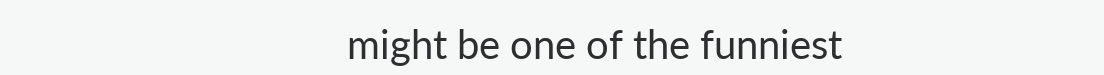might be one of the funniest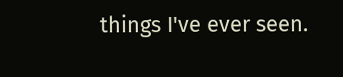things I've ever seen.